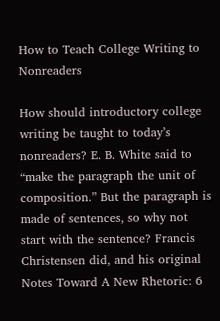How to Teach College Writing to Nonreaders

How should introductory college writing be taught to today’s nonreaders? E. B. White said to “make the paragraph the unit of composition.” But the paragraph is made of sentences, so why not start with the sentence? Francis Christensen did, and his original Notes Toward A New Rhetoric: 6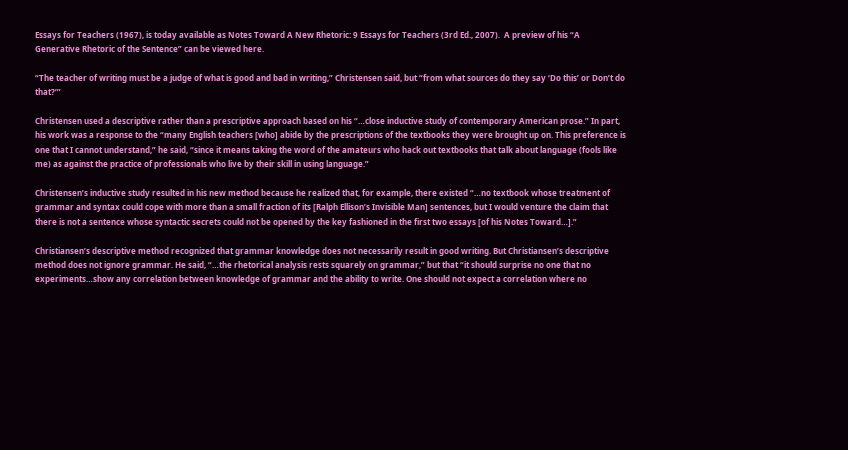Essays for Teachers (1967), is today available as Notes Toward A New Rhetoric: 9 Essays for Teachers (3rd Ed., 2007).  A preview of his “A Generative Rhetoric of the Sentence” can be viewed here.

“The teacher of writing must be a judge of what is good and bad in writing,” Christensen said, but “from what sources do they say ‘Do this’ or Don’t do that?’”

Christensen used a descriptive rather than a prescriptive approach based on his “…close inductive study of contemporary American prose.” In part, his work was a response to the “many English teachers [who] abide by the prescriptions of the textbooks they were brought up on. This preference is one that I cannot understand,” he said, “since it means taking the word of the amateurs who hack out textbooks that talk about language (fools like me) as against the practice of professionals who live by their skill in using language.”

Christensen’s inductive study resulted in his new method because he realized that, for example, there existed “…no textbook whose treatment of grammar and syntax could cope with more than a small fraction of its [Ralph Ellison’s Invisible Man] sentences, but I would venture the claim that there is not a sentence whose syntactic secrets could not be opened by the key fashioned in the first two essays [of his Notes Toward…].”

Christiansen’s descriptive method recognized that grammar knowledge does not necessarily result in good writing. But Christiansen’s descriptive method does not ignore grammar. He said, “…the rhetorical analysis rests squarely on grammar,” but that “it should surprise no one that no experiments…show any correlation between knowledge of grammar and the ability to write. One should not expect a correlation where no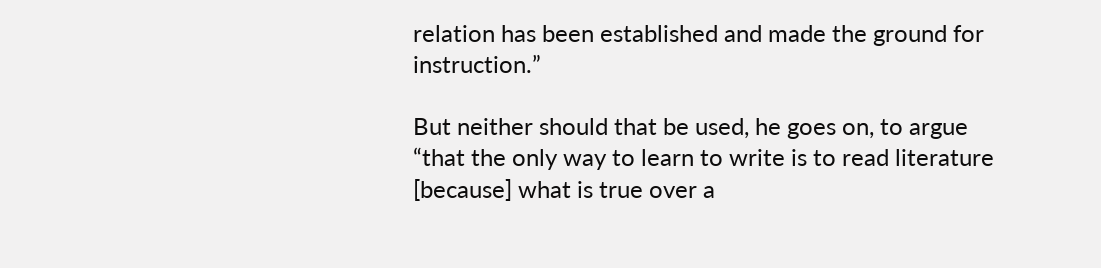relation has been established and made the ground for instruction.”

But neither should that be used, he goes on, to argue “that the only way to learn to write is to read literature [because] what is true over a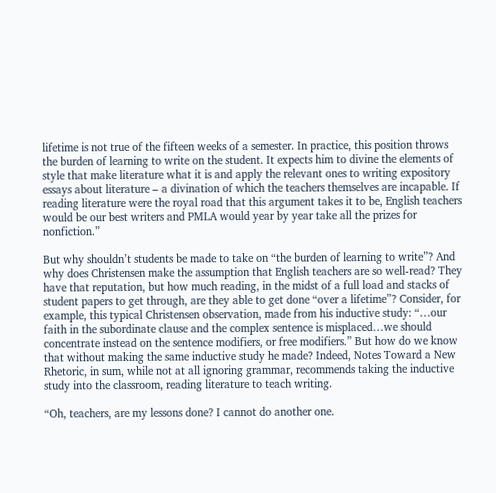lifetime is not true of the fifteen weeks of a semester. In practice, this position throws the burden of learning to write on the student. It expects him to divine the elements of style that make literature what it is and apply the relevant ones to writing expository essays about literature – a divination of which the teachers themselves are incapable. If reading literature were the royal road that this argument takes it to be, English teachers would be our best writers and PMLA would year by year take all the prizes for nonfiction.”

But why shouldn’t students be made to take on “the burden of learning to write”? And why does Christensen make the assumption that English teachers are so well-read? They have that reputation, but how much reading, in the midst of a full load and stacks of student papers to get through, are they able to get done “over a lifetime”? Consider, for example, this typical Christensen observation, made from his inductive study: “…our faith in the subordinate clause and the complex sentence is misplaced…we should concentrate instead on the sentence modifiers, or free modifiers.” But how do we know that without making the same inductive study he made? Indeed, Notes Toward a New Rhetoric, in sum, while not at all ignoring grammar, recommends taking the inductive study into the classroom, reading literature to teach writing.

“Oh, teachers, are my lessons done? I cannot do another one.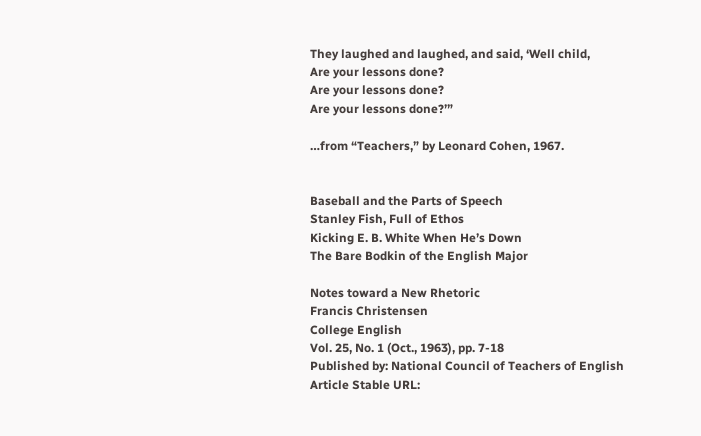They laughed and laughed, and said, ‘Well child,
Are your lessons done?
Are your lessons done?
Are your lessons done?’”

…from “Teachers,” by Leonard Cohen, 1967.


Baseball and the Parts of Speech
Stanley Fish, Full of Ethos
Kicking E. B. White When He’s Down
The Bare Bodkin of the English Major

Notes toward a New Rhetoric
Francis Christensen
College English
Vol. 25, No. 1 (Oct., 1963), pp. 7-18
Published by: National Council of Teachers of English
Article Stable URL: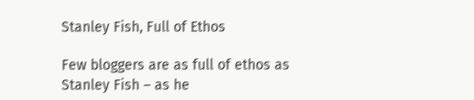Stanley Fish, Full of Ethos

Few bloggers are as full of ethos as Stanley Fish – as he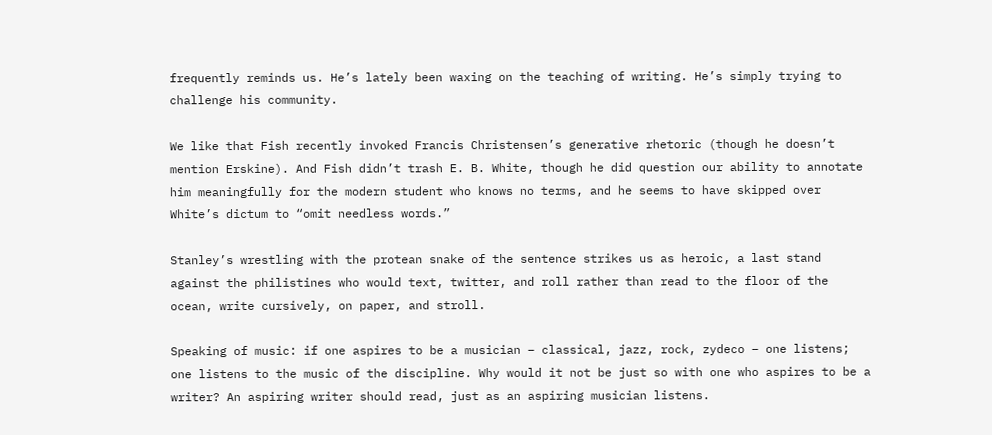frequently reminds us. He’s lately been waxing on the teaching of writing. He’s simply trying to challenge his community.

We like that Fish recently invoked Francis Christensen’s generative rhetoric (though he doesn’t mention Erskine). And Fish didn’t trash E. B. White, though he did question our ability to annotate him meaningfully for the modern student who knows no terms, and he seems to have skipped over White’s dictum to “omit needless words.”

Stanley’s wrestling with the protean snake of the sentence strikes us as heroic, a last stand against the philistines who would text, twitter, and roll rather than read to the floor of the ocean, write cursively, on paper, and stroll.

Speaking of music: if one aspires to be a musician – classical, jazz, rock, zydeco – one listens; one listens to the music of the discipline. Why would it not be just so with one who aspires to be a writer? An aspiring writer should read, just as an aspiring musician listens.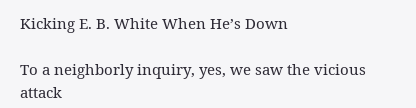Kicking E. B. White When He’s Down

To a neighborly inquiry, yes, we saw the vicious attack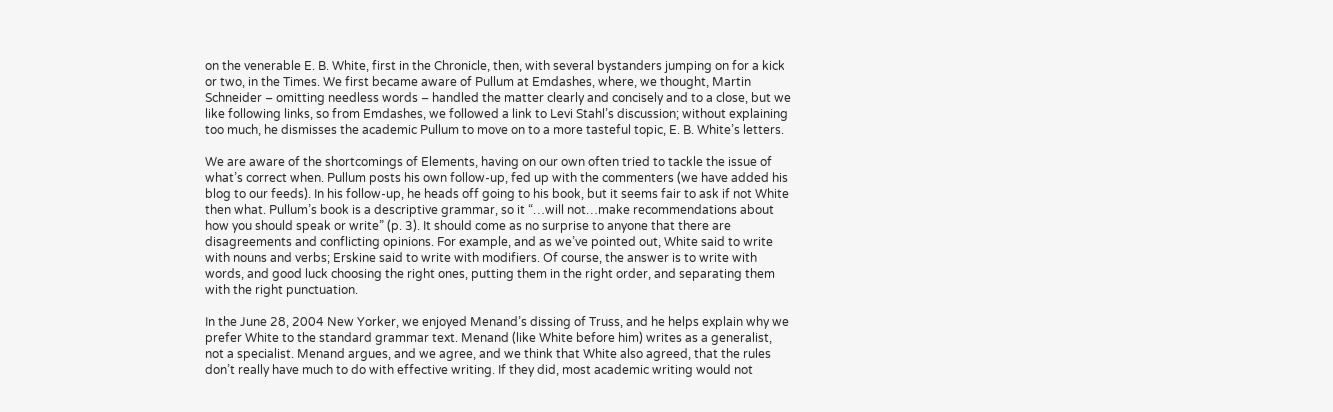on the venerable E. B. White, first in the Chronicle, then, with several bystanders jumping on for a kick or two, in the Times. We first became aware of Pullum at Emdashes, where, we thought, Martin Schneider – omitting needless words – handled the matter clearly and concisely and to a close, but we like following links, so from Emdashes, we followed a link to Levi Stahl’s discussion; without explaining too much, he dismisses the academic Pullum to move on to a more tasteful topic, E. B. White’s letters.

We are aware of the shortcomings of Elements, having on our own often tried to tackle the issue of what’s correct when. Pullum posts his own follow-up, fed up with the commenters (we have added his blog to our feeds). In his follow-up, he heads off going to his book, but it seems fair to ask if not White then what. Pullum’s book is a descriptive grammar, so it “…will not…make recommendations about how you should speak or write” (p. 3). It should come as no surprise to anyone that there are disagreements and conflicting opinions. For example, and as we’ve pointed out, White said to write with nouns and verbs; Erskine said to write with modifiers. Of course, the answer is to write with words, and good luck choosing the right ones, putting them in the right order, and separating them with the right punctuation.

In the June 28, 2004 New Yorker, we enjoyed Menand’s dissing of Truss, and he helps explain why we prefer White to the standard grammar text. Menand (like White before him) writes as a generalist, not a specialist. Menand argues, and we agree, and we think that White also agreed, that the rules don’t really have much to do with effective writing. If they did, most academic writing would not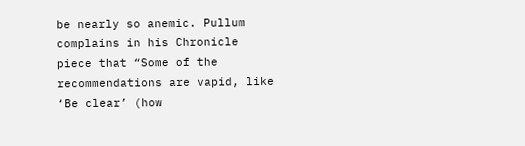be nearly so anemic. Pullum complains in his Chronicle piece that “Some of the recommendations are vapid, like ‘Be clear’ (how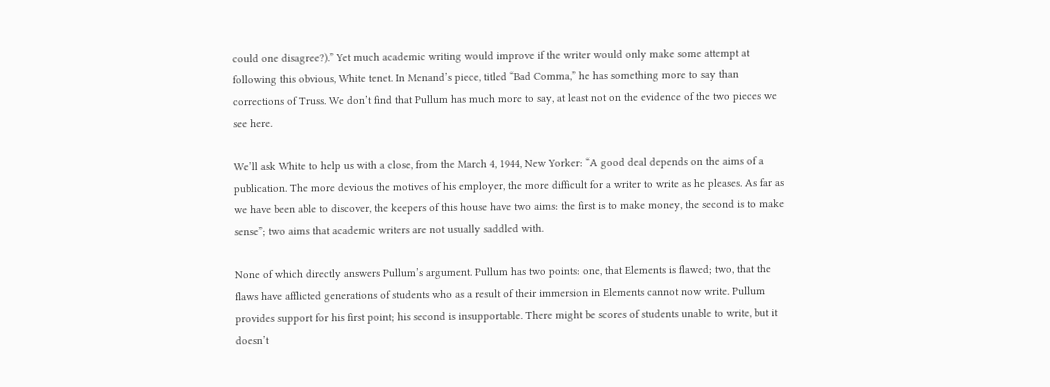could one disagree?).” Yet much academic writing would improve if the writer would only make some attempt at following this obvious, White tenet. In Menand’s piece, titled “Bad Comma,” he has something more to say than corrections of Truss. We don’t find that Pullum has much more to say, at least not on the evidence of the two pieces we see here.

We’ll ask White to help us with a close, from the March 4, 1944, New Yorker: “A good deal depends on the aims of a publication. The more devious the motives of his employer, the more difficult for a writer to write as he pleases. As far as we have been able to discover, the keepers of this house have two aims: the first is to make money, the second is to make sense”; two aims that academic writers are not usually saddled with.

None of which directly answers Pullum’s argument. Pullum has two points: one, that Elements is flawed; two, that the flaws have afflicted generations of students who as a result of their immersion in Elements cannot now write. Pullum provides support for his first point; his second is insupportable. There might be scores of students unable to write, but it doesn’t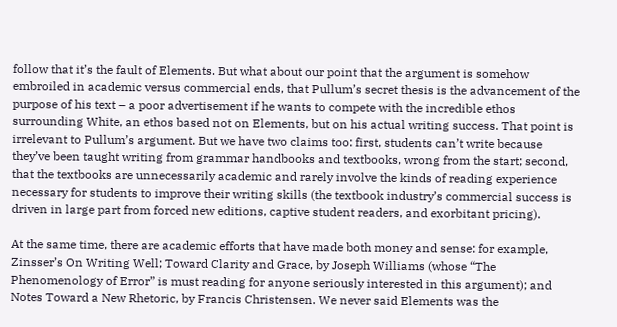follow that it’s the fault of Elements. But what about our point that the argument is somehow embroiled in academic versus commercial ends, that Pullum’s secret thesis is the advancement of the purpose of his text – a poor advertisement if he wants to compete with the incredible ethos surrounding White, an ethos based not on Elements, but on his actual writing success. That point is irrelevant to Pullum’s argument. But we have two claims too: first, students can’t write because they’ve been taught writing from grammar handbooks and textbooks, wrong from the start; second, that the textbooks are unnecessarily academic and rarely involve the kinds of reading experience necessary for students to improve their writing skills (the textbook industry’s commercial success is driven in large part from forced new editions, captive student readers, and exorbitant pricing).

At the same time, there are academic efforts that have made both money and sense: for example, Zinsser’s On Writing Well; Toward Clarity and Grace, by Joseph Williams (whose “The Phenomenology of Error” is must reading for anyone seriously interested in this argument); and Notes Toward a New Rhetoric, by Francis Christensen. We never said Elements was the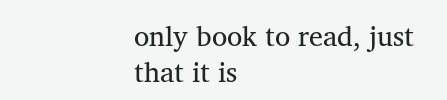only book to read, just that it is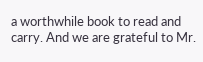a worthwhile book to read and carry. And we are grateful to Mr.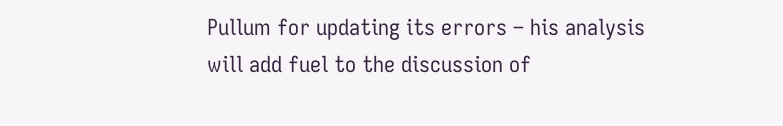Pullum for updating its errors – his analysis will add fuel to the discussion of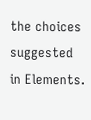the choices suggested in Elements.